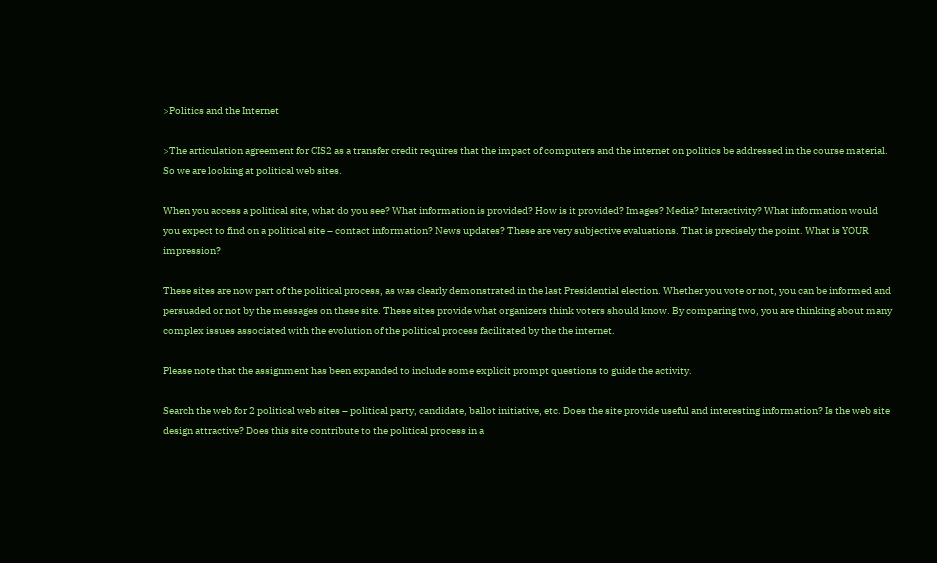>Politics and the Internet

>The articulation agreement for CIS2 as a transfer credit requires that the impact of computers and the internet on politics be addressed in the course material. So we are looking at political web sites.

When you access a political site, what do you see? What information is provided? How is it provided? Images? Media? Interactivity? What information would you expect to find on a political site – contact information? News updates? These are very subjective evaluations. That is precisely the point. What is YOUR impression?

These sites are now part of the political process, as was clearly demonstrated in the last Presidential election. Whether you vote or not, you can be informed and persuaded or not by the messages on these site. These sites provide what organizers think voters should know. By comparing two, you are thinking about many complex issues associated with the evolution of the political process facilitated by the the internet.

Please note that the assignment has been expanded to include some explicit prompt questions to guide the activity.

Search the web for 2 political web sites – political party, candidate, ballot initiative, etc. Does the site provide useful and interesting information? Is the web site design attractive? Does this site contribute to the political process in a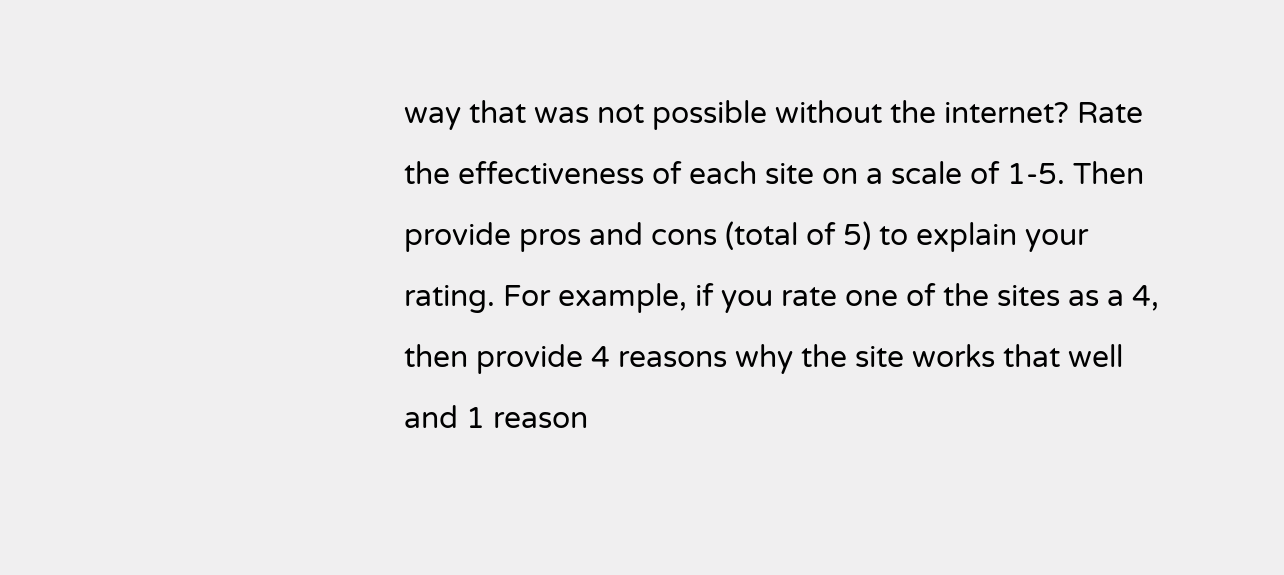way that was not possible without the internet? Rate the effectiveness of each site on a scale of 1-5. Then provide pros and cons (total of 5) to explain your rating. For example, if you rate one of the sites as a 4, then provide 4 reasons why the site works that well and 1 reason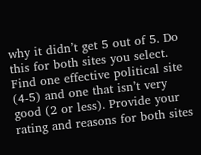why it didn’t get 5 out of 5. Do this for both sites you select. Find one effective political site (4-5) and one that isn’t very good (2 or less). Provide your rating and reasons for both sites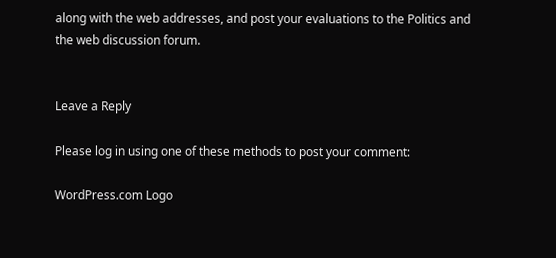along with the web addresses, and post your evaluations to the Politics and the web discussion forum.


Leave a Reply

Please log in using one of these methods to post your comment:

WordPress.com Logo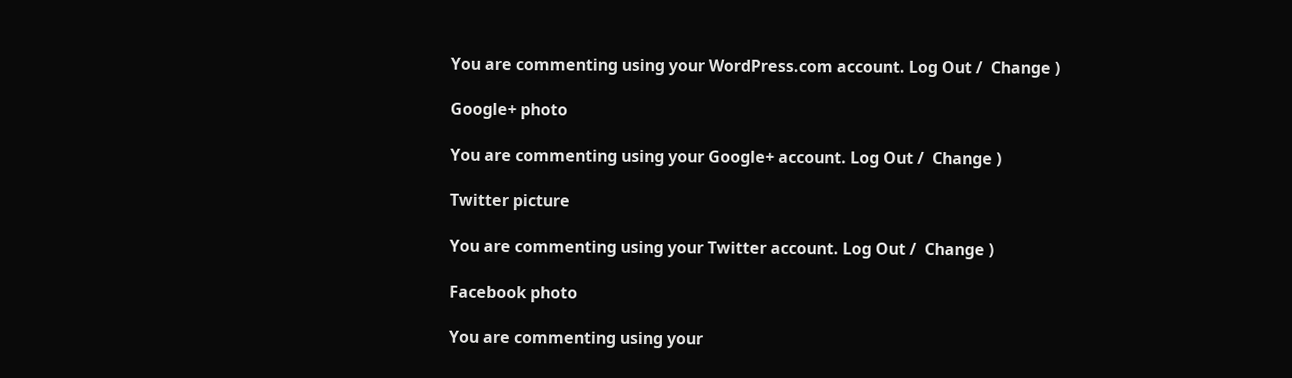You are commenting using your WordPress.com account. Log Out /  Change )

Google+ photo

You are commenting using your Google+ account. Log Out /  Change )

Twitter picture

You are commenting using your Twitter account. Log Out /  Change )

Facebook photo

You are commenting using your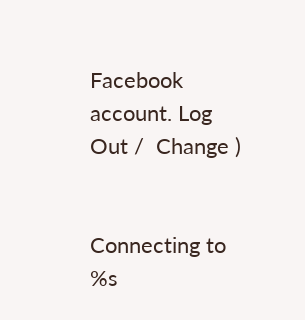Facebook account. Log Out /  Change )


Connecting to %s